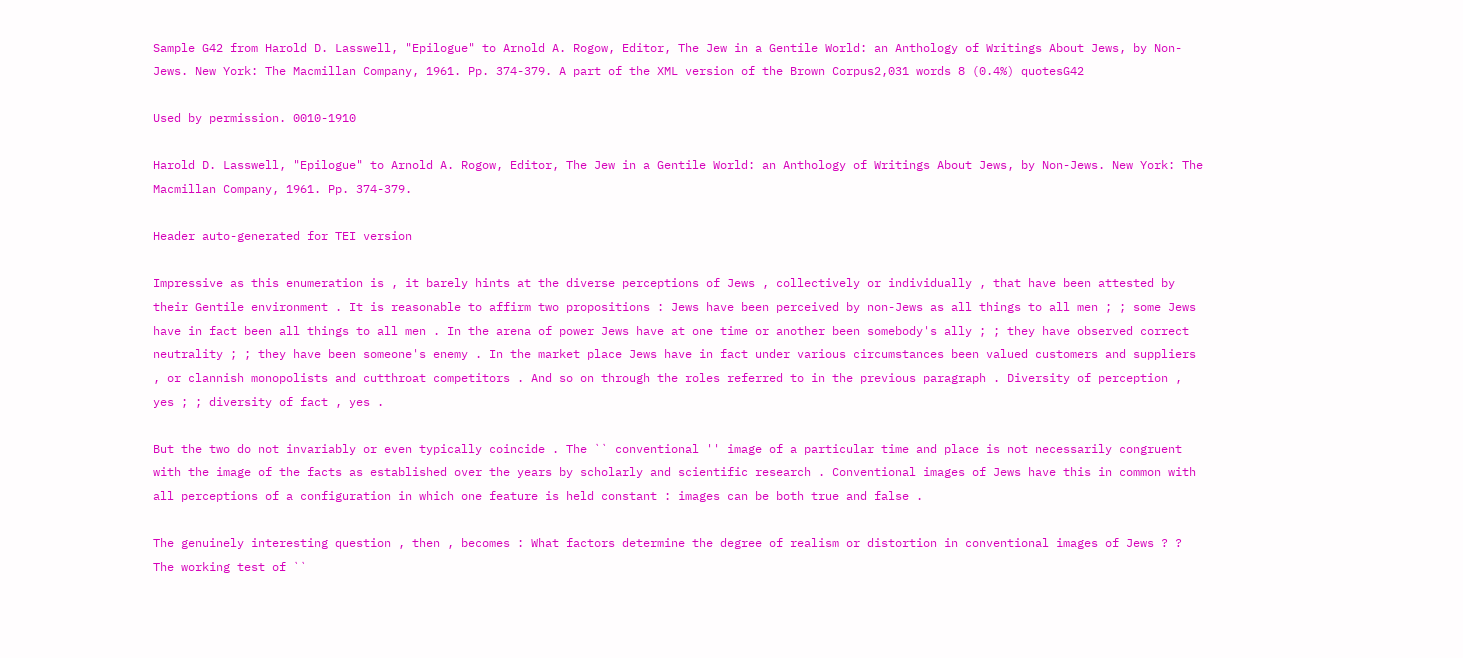Sample G42 from Harold D. Lasswell, "Epilogue" to Arnold A. Rogow, Editor, The Jew in a Gentile World: an Anthology of Writings About Jews, by Non-Jews. New York: The Macmillan Company, 1961. Pp. 374-379. A part of the XML version of the Brown Corpus2,031 words 8 (0.4%) quotesG42

Used by permission. 0010-1910

Harold D. Lasswell, "Epilogue" to Arnold A. Rogow, Editor, The Jew in a Gentile World: an Anthology of Writings About Jews, by Non-Jews. New York: The Macmillan Company, 1961. Pp. 374-379.

Header auto-generated for TEI version

Impressive as this enumeration is , it barely hints at the diverse perceptions of Jews , collectively or individually , that have been attested by their Gentile environment . It is reasonable to affirm two propositions : Jews have been perceived by non-Jews as all things to all men ; ; some Jews have in fact been all things to all men . In the arena of power Jews have at one time or another been somebody's ally ; ; they have observed correct neutrality ; ; they have been someone's enemy . In the market place Jews have in fact under various circumstances been valued customers and suppliers , or clannish monopolists and cutthroat competitors . And so on through the roles referred to in the previous paragraph . Diversity of perception , yes ; ; diversity of fact , yes .

But the two do not invariably or even typically coincide . The `` conventional '' image of a particular time and place is not necessarily congruent with the image of the facts as established over the years by scholarly and scientific research . Conventional images of Jews have this in common with all perceptions of a configuration in which one feature is held constant : images can be both true and false .

The genuinely interesting question , then , becomes : What factors determine the degree of realism or distortion in conventional images of Jews ? ? The working test of ``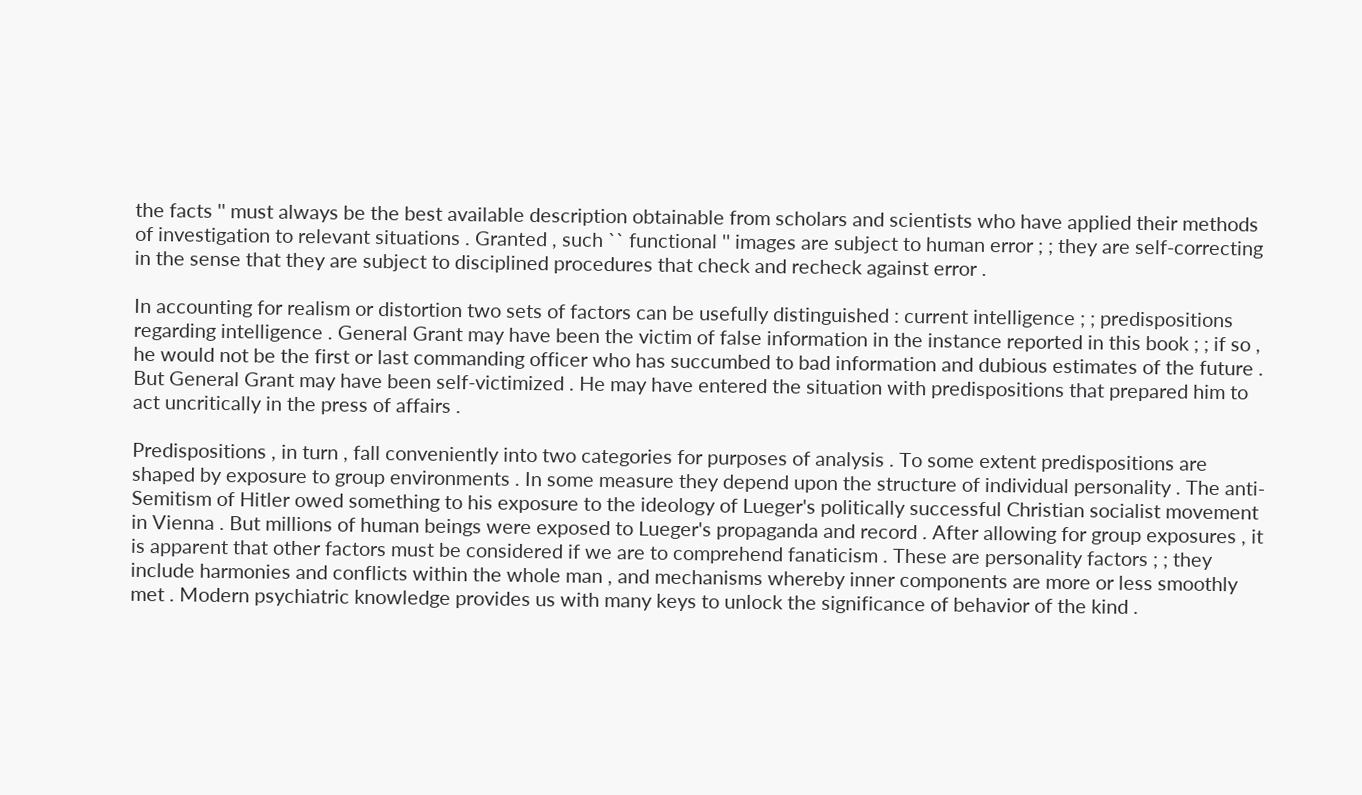the facts '' must always be the best available description obtainable from scholars and scientists who have applied their methods of investigation to relevant situations . Granted , such `` functional '' images are subject to human error ; ; they are self-correcting in the sense that they are subject to disciplined procedures that check and recheck against error .

In accounting for realism or distortion two sets of factors can be usefully distinguished : current intelligence ; ; predispositions regarding intelligence . General Grant may have been the victim of false information in the instance reported in this book ; ; if so , he would not be the first or last commanding officer who has succumbed to bad information and dubious estimates of the future . But General Grant may have been self-victimized . He may have entered the situation with predispositions that prepared him to act uncritically in the press of affairs .

Predispositions , in turn , fall conveniently into two categories for purposes of analysis . To some extent predispositions are shaped by exposure to group environments . In some measure they depend upon the structure of individual personality . The anti-Semitism of Hitler owed something to his exposure to the ideology of Lueger's politically successful Christian socialist movement in Vienna . But millions of human beings were exposed to Lueger's propaganda and record . After allowing for group exposures , it is apparent that other factors must be considered if we are to comprehend fanaticism . These are personality factors ; ; they include harmonies and conflicts within the whole man , and mechanisms whereby inner components are more or less smoothly met . Modern psychiatric knowledge provides us with many keys to unlock the significance of behavior of the kind .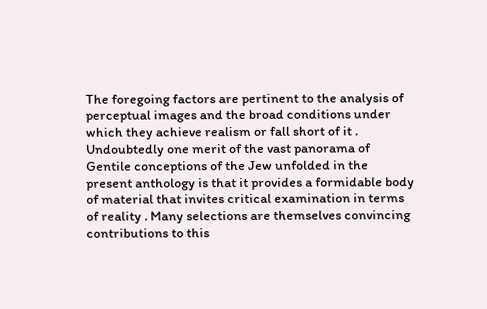The foregoing factors are pertinent to the analysis of perceptual images and the broad conditions under which they achieve realism or fall short of it . Undoubtedly one merit of the vast panorama of Gentile conceptions of the Jew unfolded in the present anthology is that it provides a formidable body of material that invites critical examination in terms of reality . Many selections are themselves convincing contributions to this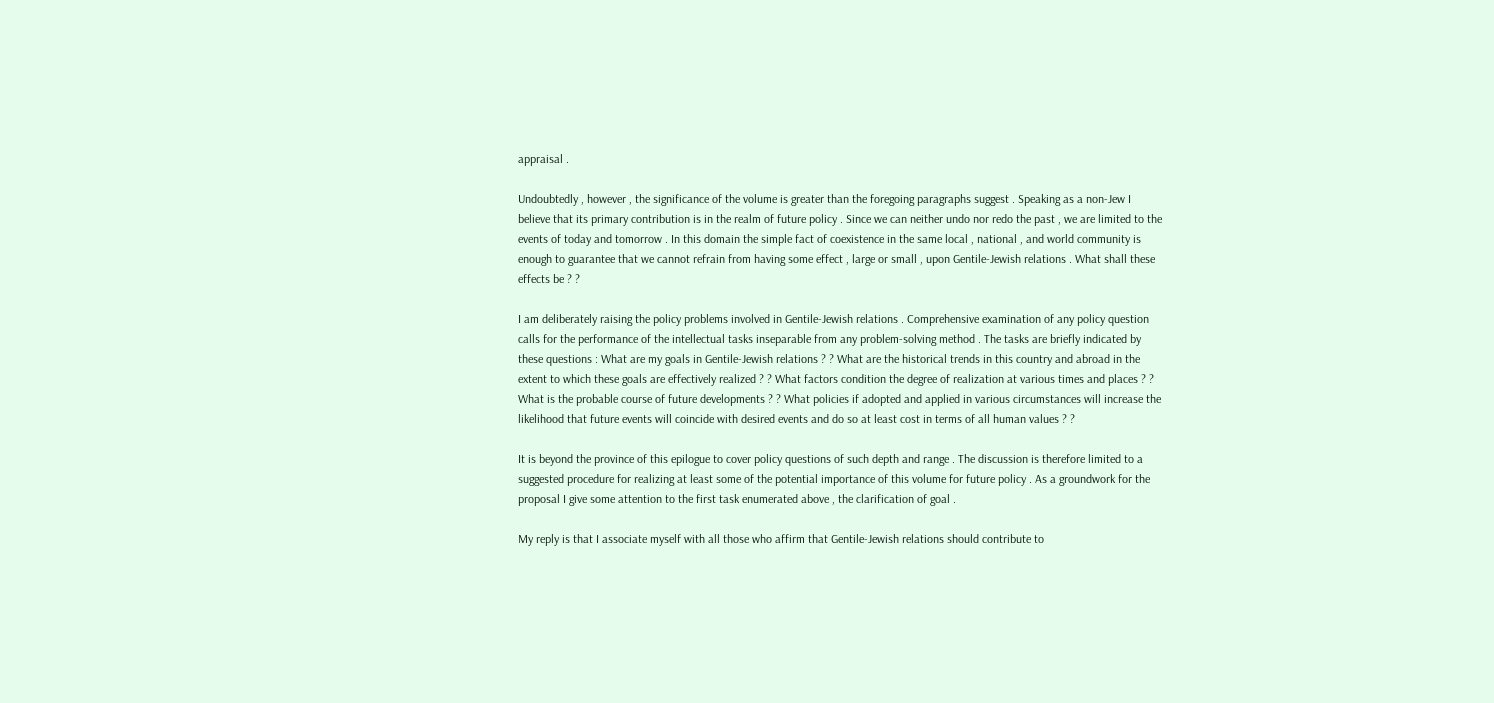appraisal .

Undoubtedly , however , the significance of the volume is greater than the foregoing paragraphs suggest . Speaking as a non-Jew I believe that its primary contribution is in the realm of future policy . Since we can neither undo nor redo the past , we are limited to the events of today and tomorrow . In this domain the simple fact of coexistence in the same local , national , and world community is enough to guarantee that we cannot refrain from having some effect , large or small , upon Gentile-Jewish relations . What shall these effects be ? ?

I am deliberately raising the policy problems involved in Gentile-Jewish relations . Comprehensive examination of any policy question calls for the performance of the intellectual tasks inseparable from any problem-solving method . The tasks are briefly indicated by these questions : What are my goals in Gentile-Jewish relations ? ? What are the historical trends in this country and abroad in the extent to which these goals are effectively realized ? ? What factors condition the degree of realization at various times and places ? ? What is the probable course of future developments ? ? What policies if adopted and applied in various circumstances will increase the likelihood that future events will coincide with desired events and do so at least cost in terms of all human values ? ?

It is beyond the province of this epilogue to cover policy questions of such depth and range . The discussion is therefore limited to a suggested procedure for realizing at least some of the potential importance of this volume for future policy . As a groundwork for the proposal I give some attention to the first task enumerated above , the clarification of goal .

My reply is that I associate myself with all those who affirm that Gentile-Jewish relations should contribute to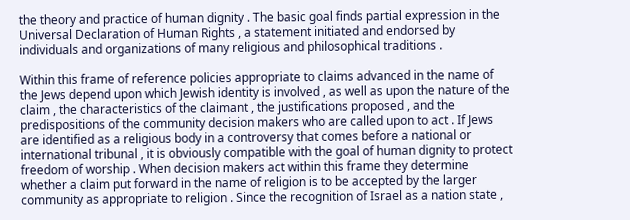the theory and practice of human dignity . The basic goal finds partial expression in the Universal Declaration of Human Rights , a statement initiated and endorsed by individuals and organizations of many religious and philosophical traditions .

Within this frame of reference policies appropriate to claims advanced in the name of the Jews depend upon which Jewish identity is involved , as well as upon the nature of the claim , the characteristics of the claimant , the justifications proposed , and the predispositions of the community decision makers who are called upon to act . If Jews are identified as a religious body in a controversy that comes before a national or international tribunal , it is obviously compatible with the goal of human dignity to protect freedom of worship . When decision makers act within this frame they determine whether a claim put forward in the name of religion is to be accepted by the larger community as appropriate to religion . Since the recognition of Israel as a nation state ,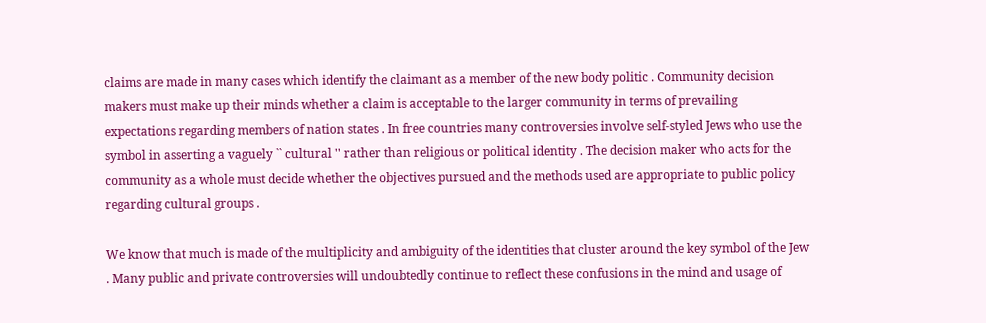claims are made in many cases which identify the claimant as a member of the new body politic . Community decision makers must make up their minds whether a claim is acceptable to the larger community in terms of prevailing expectations regarding members of nation states . In free countries many controversies involve self-styled Jews who use the symbol in asserting a vaguely `` cultural '' rather than religious or political identity . The decision maker who acts for the community as a whole must decide whether the objectives pursued and the methods used are appropriate to public policy regarding cultural groups .

We know that much is made of the multiplicity and ambiguity of the identities that cluster around the key symbol of the Jew . Many public and private controversies will undoubtedly continue to reflect these confusions in the mind and usage of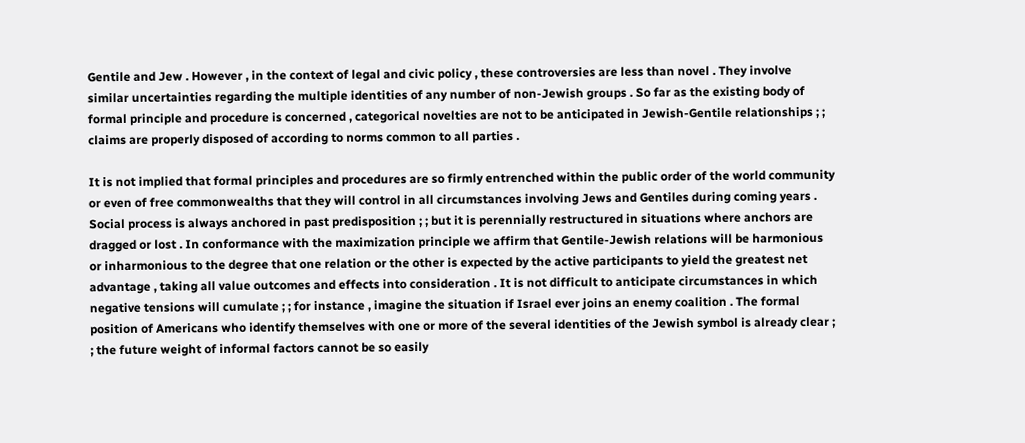Gentile and Jew . However , in the context of legal and civic policy , these controversies are less than novel . They involve similar uncertainties regarding the multiple identities of any number of non-Jewish groups . So far as the existing body of formal principle and procedure is concerned , categorical novelties are not to be anticipated in Jewish-Gentile relationships ; ; claims are properly disposed of according to norms common to all parties .

It is not implied that formal principles and procedures are so firmly entrenched within the public order of the world community or even of free commonwealths that they will control in all circumstances involving Jews and Gentiles during coming years . Social process is always anchored in past predisposition ; ; but it is perennially restructured in situations where anchors are dragged or lost . In conformance with the maximization principle we affirm that Gentile-Jewish relations will be harmonious or inharmonious to the degree that one relation or the other is expected by the active participants to yield the greatest net advantage , taking all value outcomes and effects into consideration . It is not difficult to anticipate circumstances in which negative tensions will cumulate ; ; for instance , imagine the situation if Israel ever joins an enemy coalition . The formal position of Americans who identify themselves with one or more of the several identities of the Jewish symbol is already clear ; ; the future weight of informal factors cannot be so easily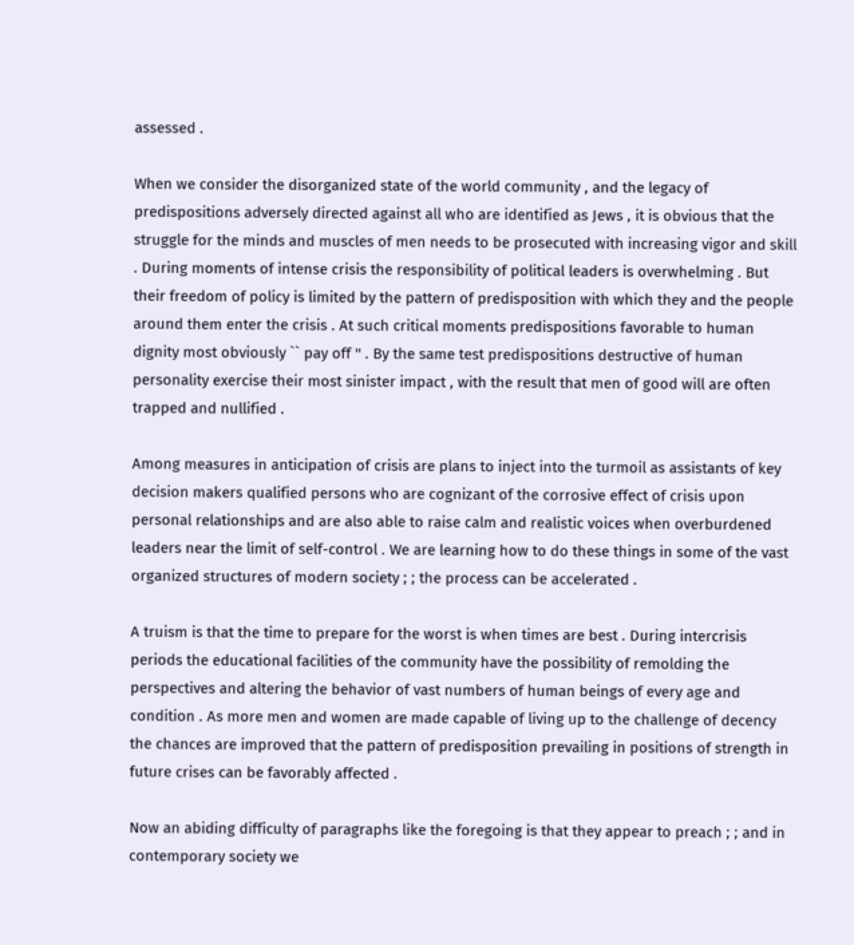assessed .

When we consider the disorganized state of the world community , and the legacy of predispositions adversely directed against all who are identified as Jews , it is obvious that the struggle for the minds and muscles of men needs to be prosecuted with increasing vigor and skill . During moments of intense crisis the responsibility of political leaders is overwhelming . But their freedom of policy is limited by the pattern of predisposition with which they and the people around them enter the crisis . At such critical moments predispositions favorable to human dignity most obviously `` pay off '' . By the same test predispositions destructive of human personality exercise their most sinister impact , with the result that men of good will are often trapped and nullified .

Among measures in anticipation of crisis are plans to inject into the turmoil as assistants of key decision makers qualified persons who are cognizant of the corrosive effect of crisis upon personal relationships and are also able to raise calm and realistic voices when overburdened leaders near the limit of self-control . We are learning how to do these things in some of the vast organized structures of modern society ; ; the process can be accelerated .

A truism is that the time to prepare for the worst is when times are best . During intercrisis periods the educational facilities of the community have the possibility of remolding the perspectives and altering the behavior of vast numbers of human beings of every age and condition . As more men and women are made capable of living up to the challenge of decency the chances are improved that the pattern of predisposition prevailing in positions of strength in future crises can be favorably affected .

Now an abiding difficulty of paragraphs like the foregoing is that they appear to preach ; ; and in contemporary society we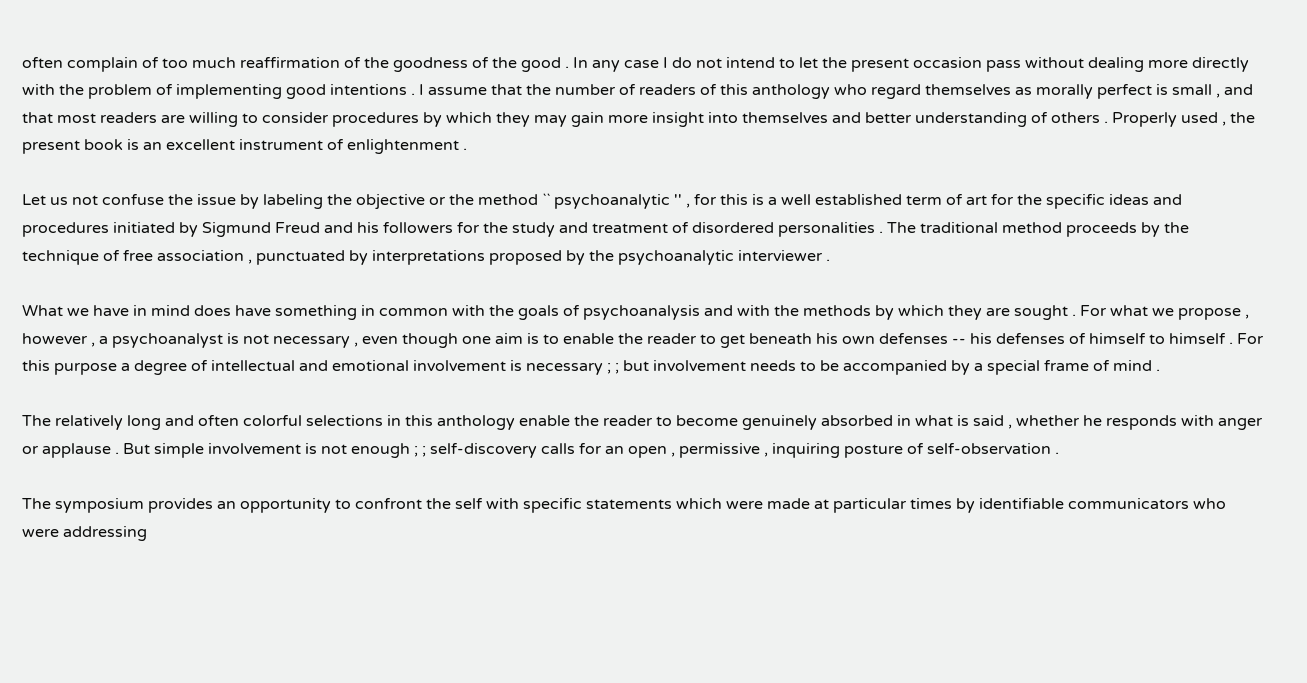often complain of too much reaffirmation of the goodness of the good . In any case I do not intend to let the present occasion pass without dealing more directly with the problem of implementing good intentions . I assume that the number of readers of this anthology who regard themselves as morally perfect is small , and that most readers are willing to consider procedures by which they may gain more insight into themselves and better understanding of others . Properly used , the present book is an excellent instrument of enlightenment .

Let us not confuse the issue by labeling the objective or the method `` psychoanalytic '' , for this is a well established term of art for the specific ideas and procedures initiated by Sigmund Freud and his followers for the study and treatment of disordered personalities . The traditional method proceeds by the technique of free association , punctuated by interpretations proposed by the psychoanalytic interviewer .

What we have in mind does have something in common with the goals of psychoanalysis and with the methods by which they are sought . For what we propose , however , a psychoanalyst is not necessary , even though one aim is to enable the reader to get beneath his own defenses -- his defenses of himself to himself . For this purpose a degree of intellectual and emotional involvement is necessary ; ; but involvement needs to be accompanied by a special frame of mind .

The relatively long and often colorful selections in this anthology enable the reader to become genuinely absorbed in what is said , whether he responds with anger or applause . But simple involvement is not enough ; ; self-discovery calls for an open , permissive , inquiring posture of self-observation .

The symposium provides an opportunity to confront the self with specific statements which were made at particular times by identifiable communicators who were addressing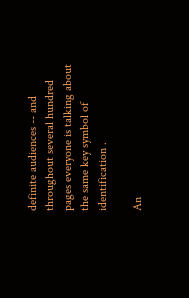definite audiences -- and throughout several hundred pages everyone is talking about the same key symbol of identification .

An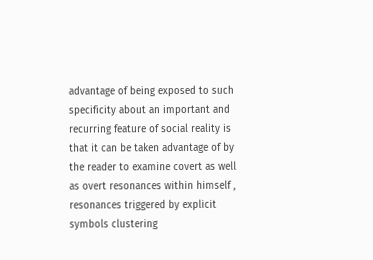advantage of being exposed to such specificity about an important and recurring feature of social reality is that it can be taken advantage of by the reader to examine covert as well as overt resonances within himself , resonances triggered by explicit symbols clustering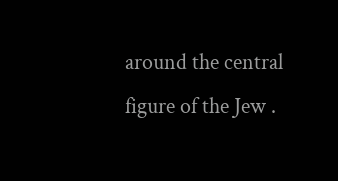around the central figure of the Jew .